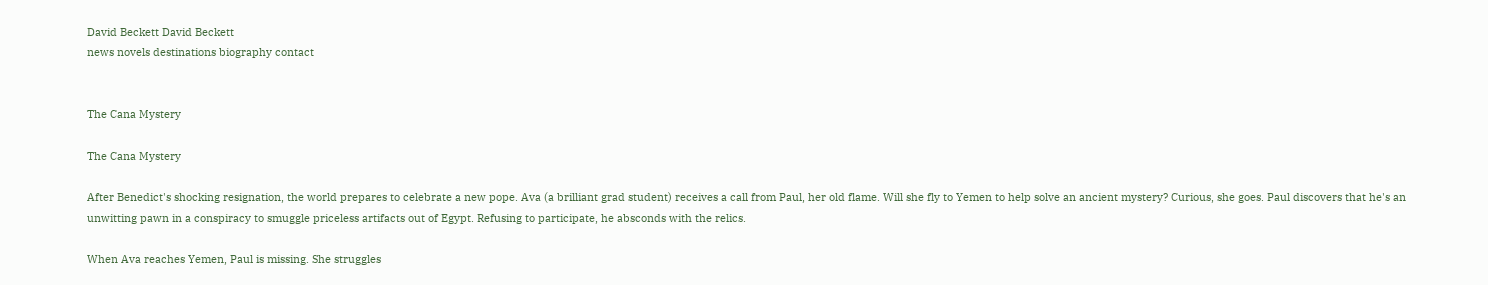David Beckett David Beckett
news novels destinations biography contact


The Cana Mystery

The Cana Mystery

After Benedict's shocking resignation, the world prepares to celebrate a new pope. Ava (a brilliant grad student) receives a call from Paul, her old flame. Will she fly to Yemen to help solve an ancient mystery? Curious, she goes. Paul discovers that he's an unwitting pawn in a conspiracy to smuggle priceless artifacts out of Egypt. Refusing to participate, he absconds with the relics.

When Ava reaches Yemen, Paul is missing. She struggles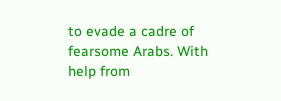to evade a cadre of fearsome Arabs. With help from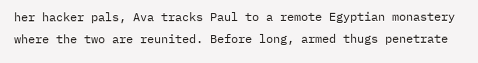her hacker pals, Ava tracks Paul to a remote Egyptian monastery where the two are reunited. Before long, armed thugs penetrate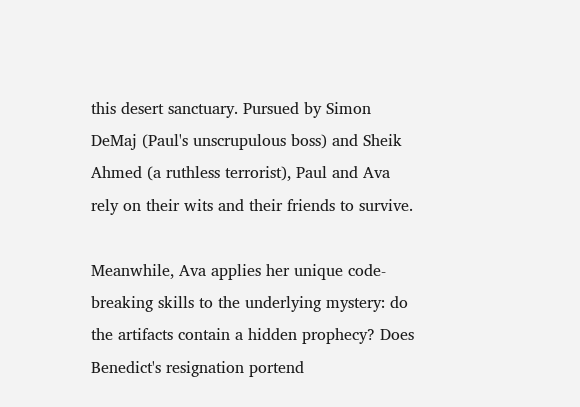this desert sanctuary. Pursued by Simon DeMaj (Paul's unscrupulous boss) and Sheik Ahmed (a ruthless terrorist), Paul and Ava rely on their wits and their friends to survive.

Meanwhile, Ava applies her unique code-breaking skills to the underlying mystery: do the artifacts contain a hidden prophecy? Does Benedict's resignation portend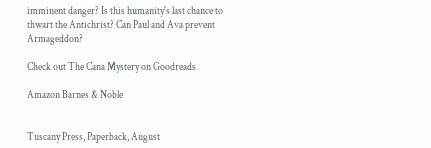imminent danger? Is this humanity's last chance to thwart the Antichrist? Can Paul and Ava prevent Armageddon?

Check out The Cana Mystery on Goodreads

Amazon Barnes & Noble


Tuscany Press, Paperback, August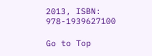2013, ISBN: 978-1939627100

Go to Top